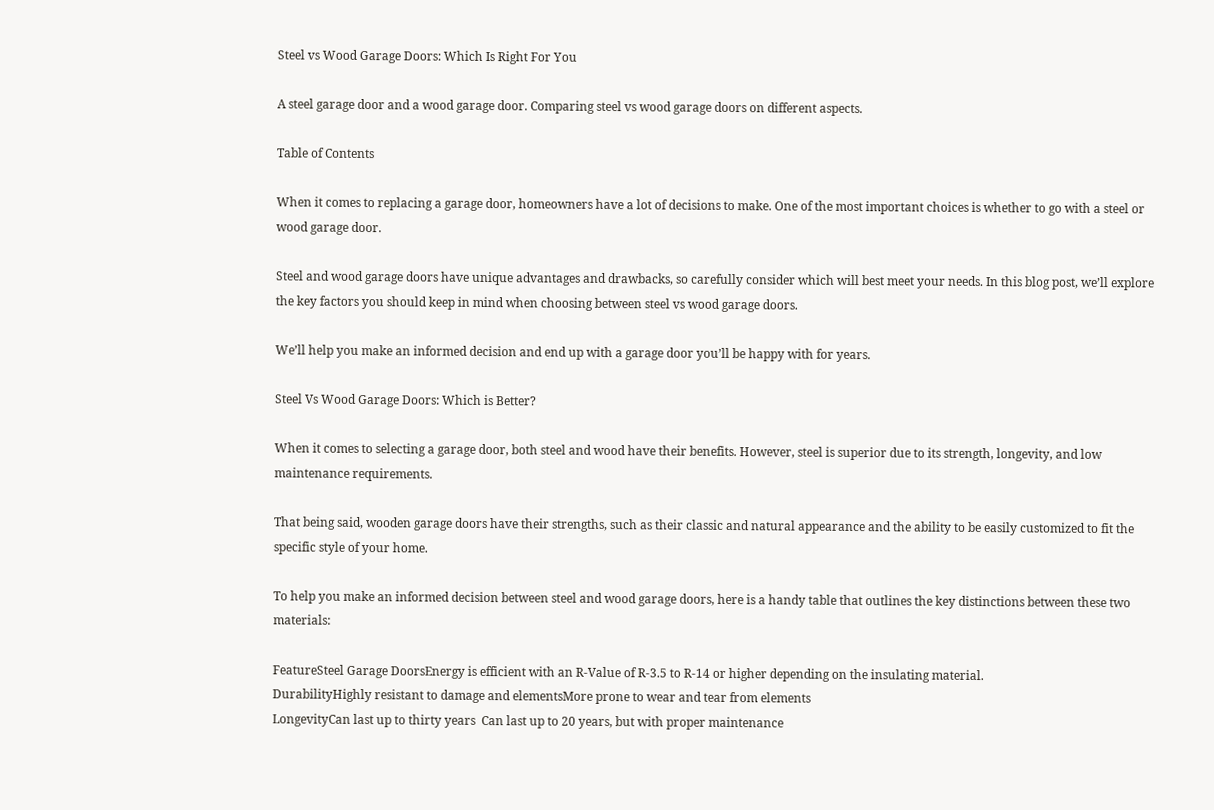Steel vs Wood Garage Doors: Which Is Right For You

A steel garage door and a wood garage door. Comparing steel vs wood garage doors on different aspects.

Table of Contents

When it comes to replacing a garage door, homeowners have a lot of decisions to make. One of the most important choices is whether to go with a steel or wood garage door.

Steel and wood garage doors have unique advantages and drawbacks, so carefully consider which will best meet your needs. In this blog post, we’ll explore the key factors you should keep in mind when choosing between steel vs wood garage doors.

We’ll help you make an informed decision and end up with a garage door you’ll be happy with for years.

Steel Vs Wood Garage Doors: Which is Better?

When it comes to selecting a garage door, both steel and wood have their benefits. However, steel is superior due to its strength, longevity, and low maintenance requirements.

That being said, wooden garage doors have their strengths, such as their classic and natural appearance and the ability to be easily customized to fit the specific style of your home.

To help you make an informed decision between steel and wood garage doors, here is a handy table that outlines the key distinctions between these two materials:

FeatureSteel Garage DoorsEnergy is efficient with an R-Value of R-3.5 to R-14 or higher depending on the insulating material.
DurabilityHighly resistant to damage and elementsMore prone to wear and tear from elements
LongevityCan last up to thirty years  Can last up to 20 years, but with proper maintenance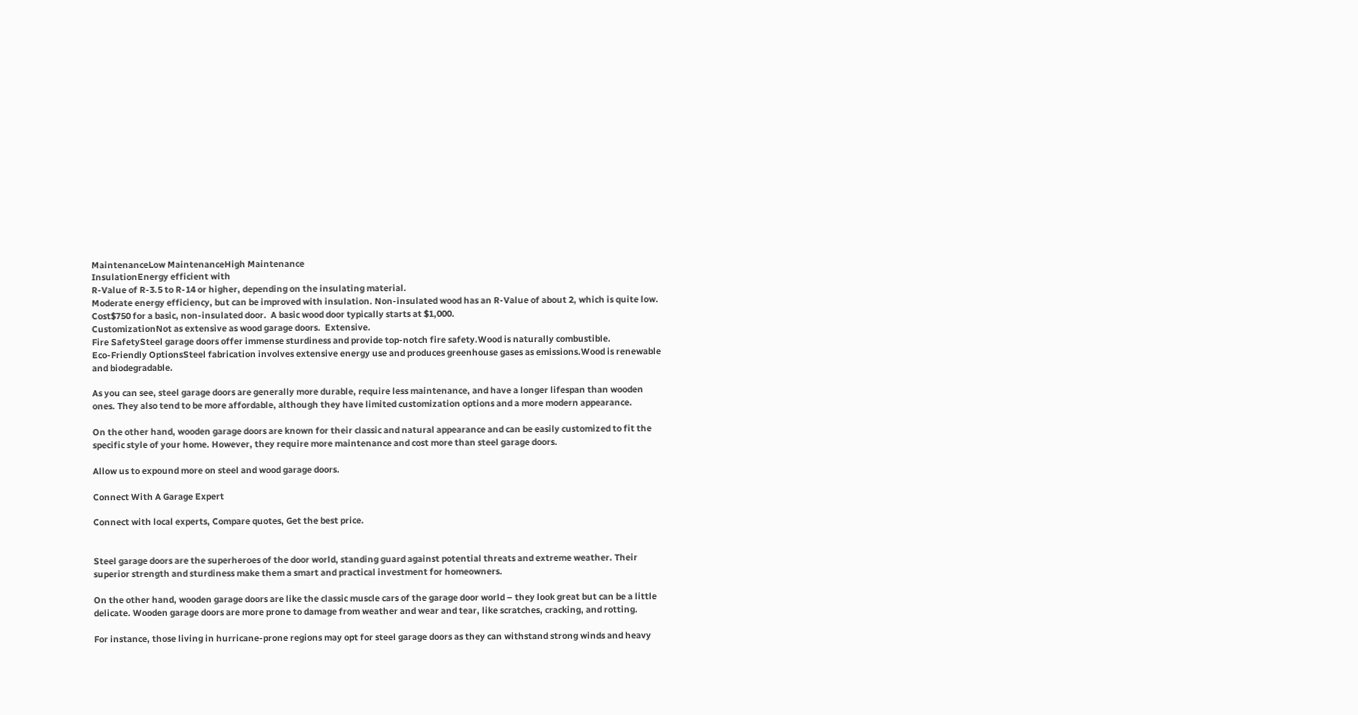MaintenanceLow MaintenanceHigh Maintenance
InsulationEnergy efficient with
R-Value of R-3.5 to R-14 or higher, depending on the insulating material.
Moderate energy efficiency, but can be improved with insulation. Non-insulated wood has an R-Value of about 2, which is quite low.
Cost$750 for a basic, non-insulated door.  A basic wood door typically starts at $1,000.
CustomizationNot as extensive as wood garage doors.  Extensive.
Fire SafetySteel garage doors offer immense sturdiness and provide top-notch fire safety.Wood is naturally combustible.
Eco-Friendly OptionsSteel fabrication involves extensive energy use and produces greenhouse gases as emissions.Wood is renewable and biodegradable.

As you can see, steel garage doors are generally more durable, require less maintenance, and have a longer lifespan than wooden ones. They also tend to be more affordable, although they have limited customization options and a more modern appearance.

On the other hand, wooden garage doors are known for their classic and natural appearance and can be easily customized to fit the specific style of your home. However, they require more maintenance and cost more than steel garage doors.

Allow us to expound more on steel and wood garage doors.

Connect With A Garage Expert

Connect with local experts, Compare quotes, Get the best price.


Steel garage doors are the superheroes of the door world, standing guard against potential threats and extreme weather. Their superior strength and sturdiness make them a smart and practical investment for homeowners.

On the other hand, wooden garage doors are like the classic muscle cars of the garage door world – they look great but can be a little delicate. Wooden garage doors are more prone to damage from weather and wear and tear, like scratches, cracking, and rotting.

For instance, those living in hurricane-prone regions may opt for steel garage doors as they can withstand strong winds and heavy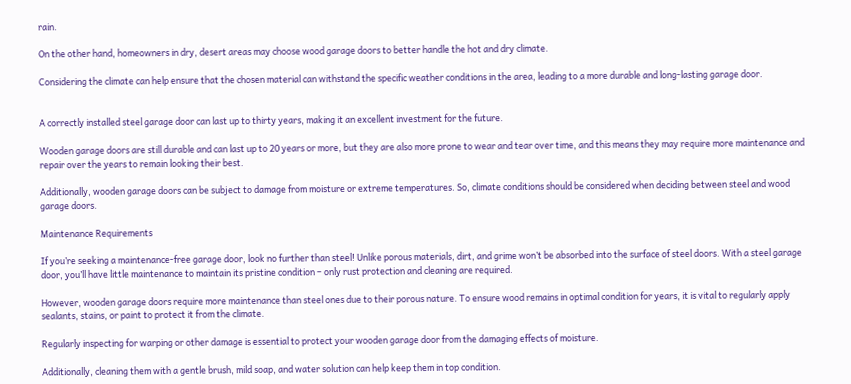rain.

On the other hand, homeowners in dry, desert areas may choose wood garage doors to better handle the hot and dry climate.

Considering the climate can help ensure that the chosen material can withstand the specific weather conditions in the area, leading to a more durable and long-lasting garage door.


A correctly installed steel garage door can last up to thirty years, making it an excellent investment for the future.

Wooden garage doors are still durable and can last up to 20 years or more, but they are also more prone to wear and tear over time, and this means they may require more maintenance and repair over the years to remain looking their best.

Additionally, wooden garage doors can be subject to damage from moisture or extreme temperatures. So, climate conditions should be considered when deciding between steel and wood garage doors.

Maintenance Requirements

If you’re seeking a maintenance-free garage door, look no further than steel! Unlike porous materials, dirt, and grime won’t be absorbed into the surface of steel doors. With a steel garage door, you’ll have little maintenance to maintain its pristine condition – only rust protection and cleaning are required.

However, wooden garage doors require more maintenance than steel ones due to their porous nature. To ensure wood remains in optimal condition for years, it is vital to regularly apply sealants, stains, or paint to protect it from the climate.

Regularly inspecting for warping or other damage is essential to protect your wooden garage door from the damaging effects of moisture.

Additionally, cleaning them with a gentle brush, mild soap, and water solution can help keep them in top condition.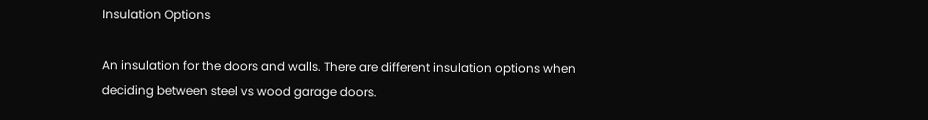Insulation Options

An insulation for the doors and walls. There are different insulation options when deciding between steel vs wood garage doors.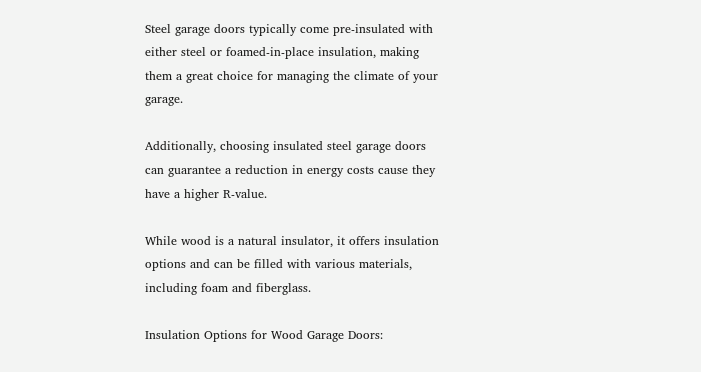Steel garage doors typically come pre-insulated with either steel or foamed-in-place insulation, making them a great choice for managing the climate of your garage.

Additionally, choosing insulated steel garage doors can guarantee a reduction in energy costs cause they have a higher R-value.

While wood is a natural insulator, it offers insulation options and can be filled with various materials, including foam and fiberglass.

Insulation Options for Wood Garage Doors: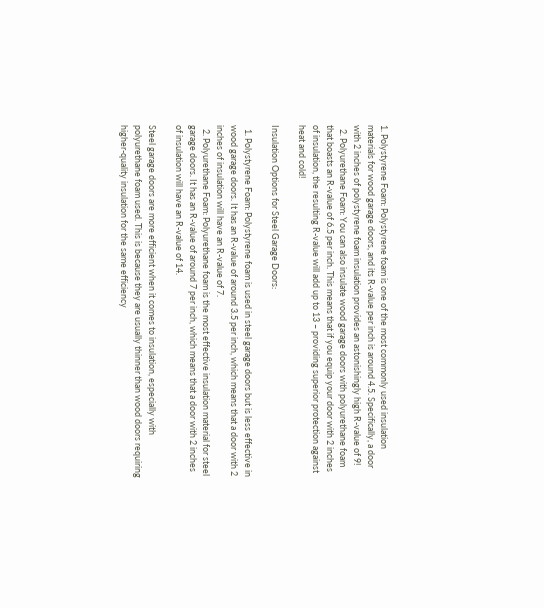1. Polystyrene Foam: Polystyrene foam is one of the most commonly used insulation materials for wood garage doors, and its R-value per inch is around 4.5. Specifically, a door with 2 inches of polystyrene foam insulation provides an astonishingly high R-value of 9!
  2. Polyurethane Foam: You can also insulate wood garage doors with polyurethane foam that boasts an R-value of 6.5 per inch. This means that if you equip your door with 2 inches of insulation, the resulting R-value will add up to 13 – providing superior protection against heat and cold!

Insulation Options for Steel Garage Doors:

  1. Polystyrene Foam: Polystyrene foam is used in steel garage doors but is less effective in wood garage doors. It has an R-value of around 3.5 per inch, which means that a door with 2 inches of insulation will have an R-value of 7.
  2. Polyurethane Foam: Polyurethane foam is the most effective insulation material for steel garage doors. It has an R-value of around 7 per inch, which means that a door with 2 inches of insulation will have an R-value of 14.

Steel garage doors are more efficient when it comes to insulation, especially with polyurethane foam used. This is because they are usually thinner than wood doors requiring higher-quality insulation for the same efficiency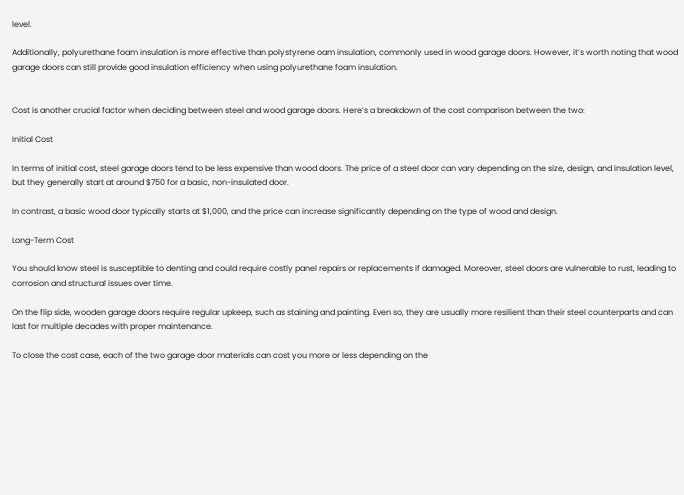level.

Additionally, polyurethane foam insulation is more effective than polystyrene oam insulation, commonly used in wood garage doors. However, it’s worth noting that wood garage doors can still provide good insulation efficiency when using polyurethane foam insulation.


Cost is another crucial factor when deciding between steel and wood garage doors. Here’s a breakdown of the cost comparison between the two:

Initial Cost

In terms of initial cost, steel garage doors tend to be less expensive than wood doors. The price of a steel door can vary depending on the size, design, and insulation level, but they generally start at around $750 for a basic, non-insulated door.

In contrast, a basic wood door typically starts at $1,000, and the price can increase significantly depending on the type of wood and design.

Long-Term Cost

You should know steel is susceptible to denting and could require costly panel repairs or replacements if damaged. Moreover, steel doors are vulnerable to rust, leading to corrosion and structural issues over time.

On the flip side, wooden garage doors require regular upkeep, such as staining and painting. Even so, they are usually more resilient than their steel counterparts and can last for multiple decades with proper maintenance.

To close the cost case, each of the two garage door materials can cost you more or less depending on the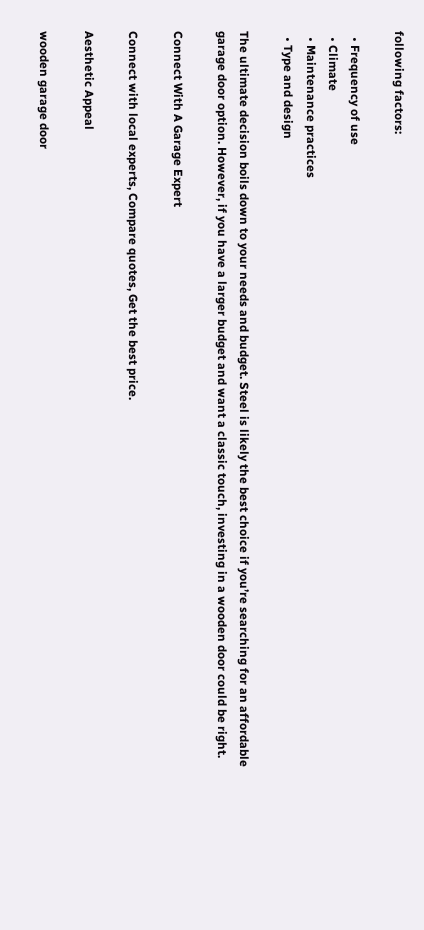following factors:

  • Frequency of use
  • Climate
  • Maintenance practices
  • Type and design

The ultimate decision boils down to your needs and budget. Steel is likely the best choice if you’re searching for an affordable garage door option. However, if you have a larger budget and want a classic touch, investing in a wooden door could be right.

Connect With A Garage Expert

Connect with local experts, Compare quotes, Get the best price.

Aesthetic Appeal

wooden garage door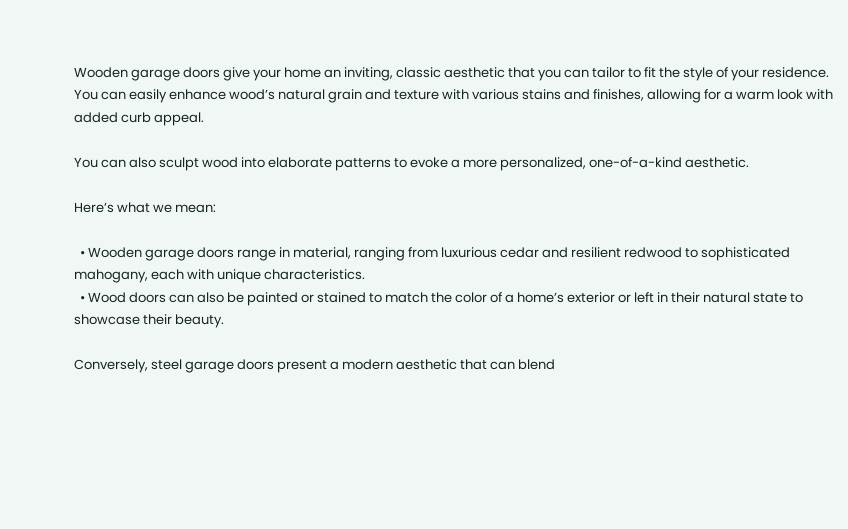Wooden garage doors give your home an inviting, classic aesthetic that you can tailor to fit the style of your residence. You can easily enhance wood’s natural grain and texture with various stains and finishes, allowing for a warm look with added curb appeal.

You can also sculpt wood into elaborate patterns to evoke a more personalized, one-of-a-kind aesthetic.

Here’s what we mean:

  • Wooden garage doors range in material, ranging from luxurious cedar and resilient redwood to sophisticated mahogany, each with unique characteristics.
  • Wood doors can also be painted or stained to match the color of a home’s exterior or left in their natural state to showcase their beauty.

Conversely, steel garage doors present a modern aesthetic that can blend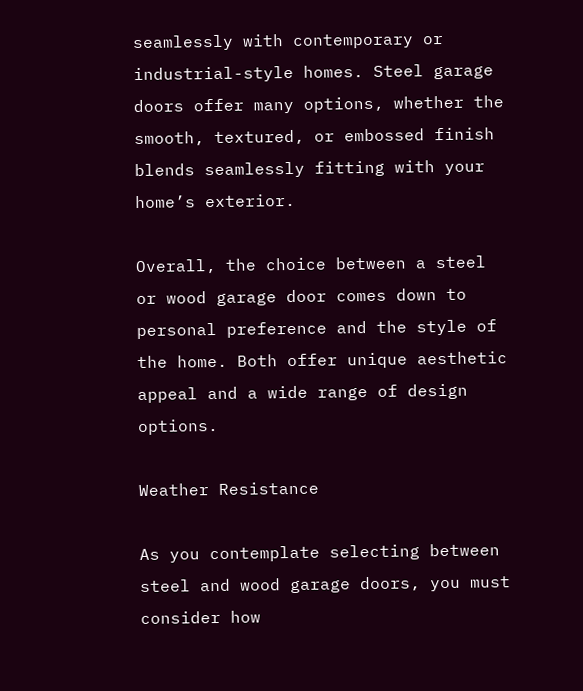seamlessly with contemporary or industrial-style homes. Steel garage doors offer many options, whether the smooth, textured, or embossed finish blends seamlessly fitting with your home’s exterior.

Overall, the choice between a steel or wood garage door comes down to personal preference and the style of the home. Both offer unique aesthetic appeal and a wide range of design options.

Weather Resistance

As you contemplate selecting between steel and wood garage doors, you must consider how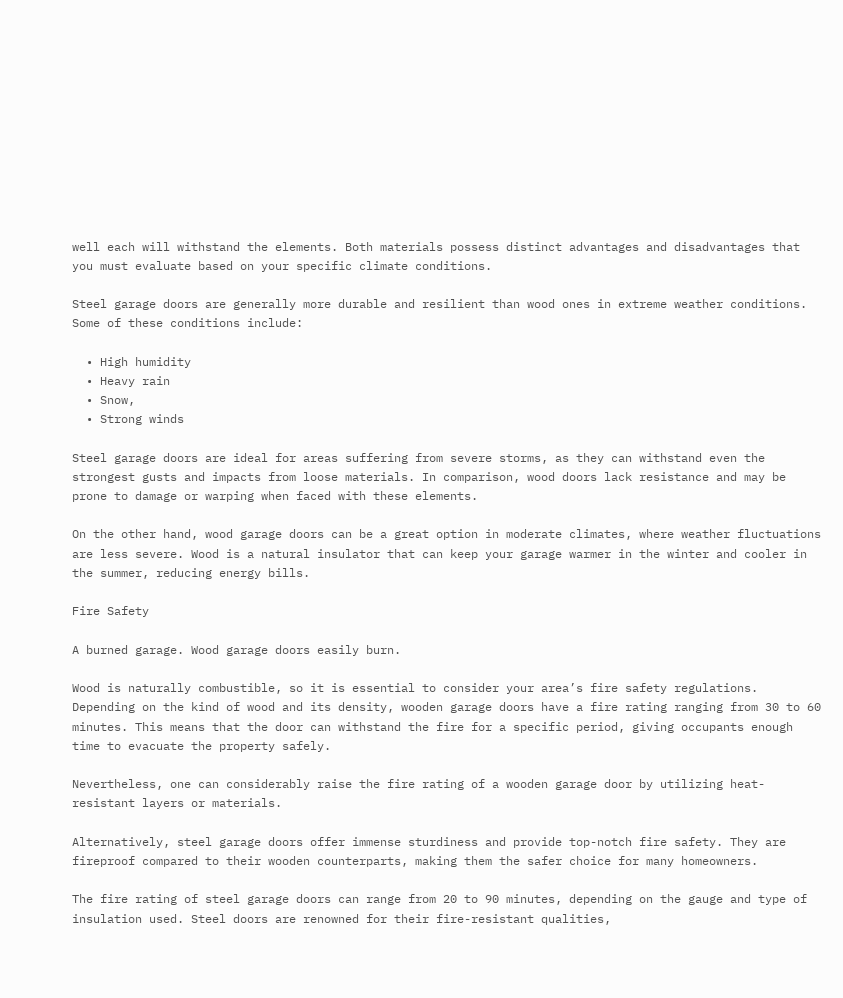well each will withstand the elements. Both materials possess distinct advantages and disadvantages that you must evaluate based on your specific climate conditions.

Steel garage doors are generally more durable and resilient than wood ones in extreme weather conditions. Some of these conditions include:

  • High humidity
  • Heavy rain
  • Snow,
  • Strong winds

Steel garage doors are ideal for areas suffering from severe storms, as they can withstand even the strongest gusts and impacts from loose materials. In comparison, wood doors lack resistance and may be prone to damage or warping when faced with these elements.

On the other hand, wood garage doors can be a great option in moderate climates, where weather fluctuations are less severe. Wood is a natural insulator that can keep your garage warmer in the winter and cooler in the summer, reducing energy bills.

Fire Safety

A burned garage. Wood garage doors easily burn.

Wood is naturally combustible, so it is essential to consider your area’s fire safety regulations. Depending on the kind of wood and its density, wooden garage doors have a fire rating ranging from 30 to 60 minutes. This means that the door can withstand the fire for a specific period, giving occupants enough time to evacuate the property safely.

Nevertheless, one can considerably raise the fire rating of a wooden garage door by utilizing heat-resistant layers or materials.

Alternatively, steel garage doors offer immense sturdiness and provide top-notch fire safety. They are fireproof compared to their wooden counterparts, making them the safer choice for many homeowners.

The fire rating of steel garage doors can range from 20 to 90 minutes, depending on the gauge and type of insulation used. Steel doors are renowned for their fire-resistant qualities,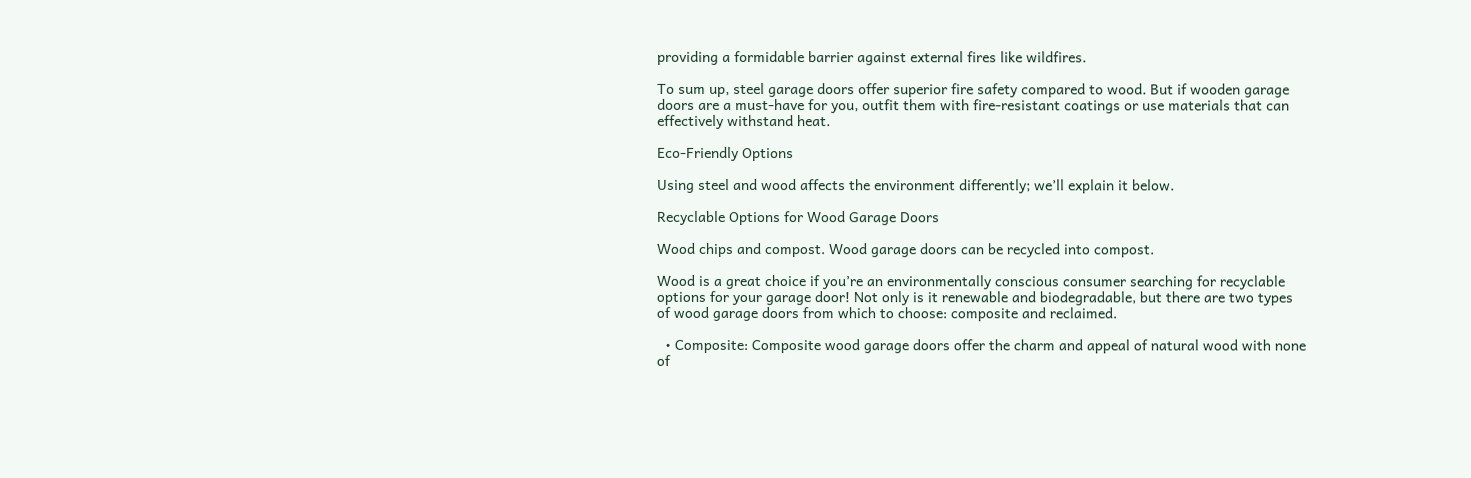providing a formidable barrier against external fires like wildfires.

To sum up, steel garage doors offer superior fire safety compared to wood. But if wooden garage doors are a must-have for you, outfit them with fire-resistant coatings or use materials that can effectively withstand heat.

Eco-Friendly Options

Using steel and wood affects the environment differently; we’ll explain it below.

Recyclable Options for Wood Garage Doors

Wood chips and compost. Wood garage doors can be recycled into compost.

Wood is a great choice if you’re an environmentally conscious consumer searching for recyclable options for your garage door! Not only is it renewable and biodegradable, but there are two types of wood garage doors from which to choose: composite and reclaimed.

  • Composite: Composite wood garage doors offer the charm and appeal of natural wood with none of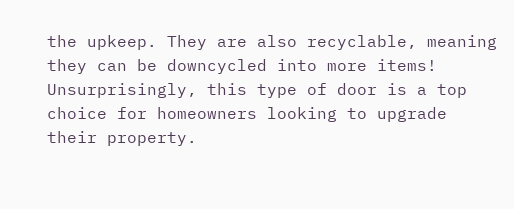the upkeep. They are also recyclable, meaning they can be downcycled into more items! Unsurprisingly, this type of door is a top choice for homeowners looking to upgrade their property.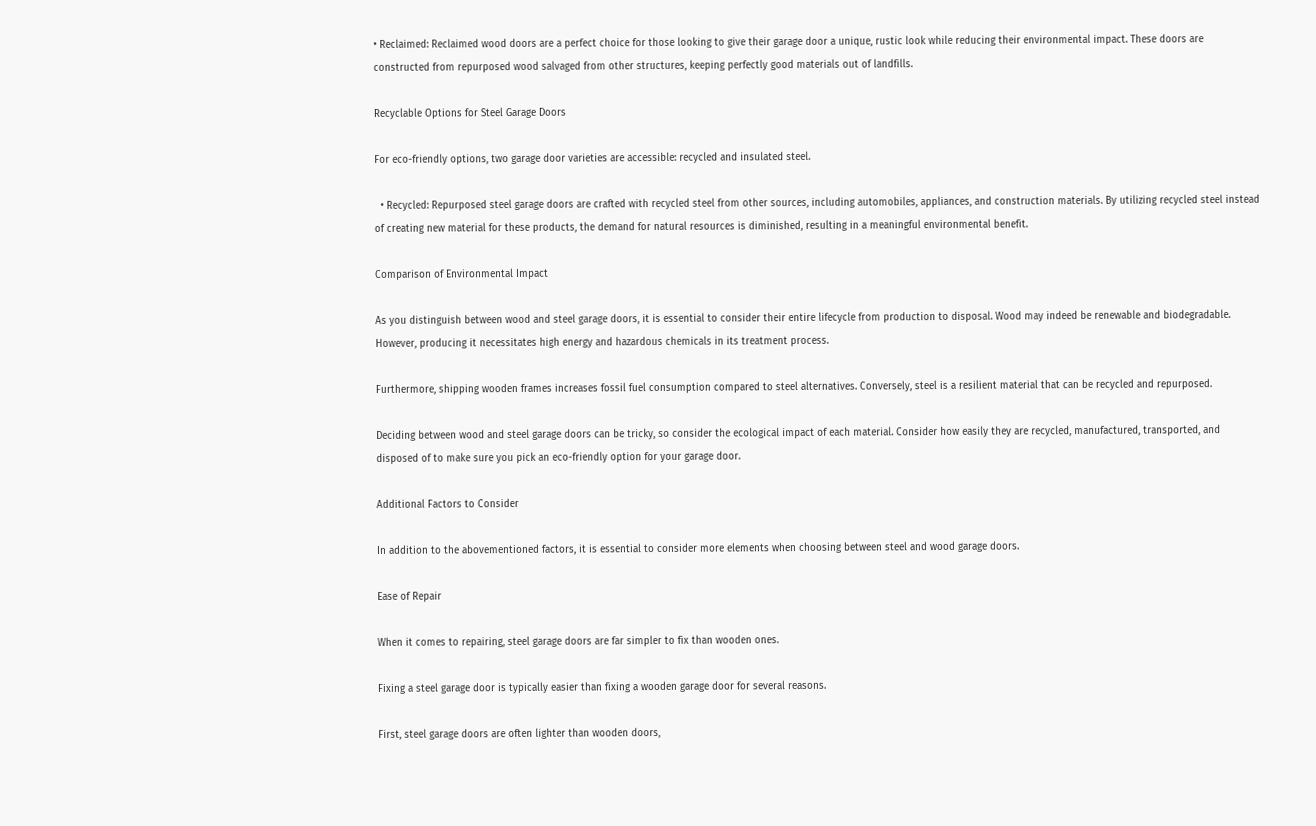• Reclaimed: Reclaimed wood doors are a perfect choice for those looking to give their garage door a unique, rustic look while reducing their environmental impact. These doors are constructed from repurposed wood salvaged from other structures, keeping perfectly good materials out of landfills.

Recyclable Options for Steel Garage Doors

For eco-friendly options, two garage door varieties are accessible: recycled and insulated steel.

  • Recycled: Repurposed steel garage doors are crafted with recycled steel from other sources, including automobiles, appliances, and construction materials. By utilizing recycled steel instead of creating new material for these products, the demand for natural resources is diminished, resulting in a meaningful environmental benefit.

Comparison of Environmental Impact

As you distinguish between wood and steel garage doors, it is essential to consider their entire lifecycle from production to disposal. Wood may indeed be renewable and biodegradable. However, producing it necessitates high energy and hazardous chemicals in its treatment process.

Furthermore, shipping wooden frames increases fossil fuel consumption compared to steel alternatives. Conversely, steel is a resilient material that can be recycled and repurposed.

Deciding between wood and steel garage doors can be tricky, so consider the ecological impact of each material. Consider how easily they are recycled, manufactured, transported, and disposed of to make sure you pick an eco-friendly option for your garage door.

Additional Factors to Consider

In addition to the abovementioned factors, it is essential to consider more elements when choosing between steel and wood garage doors.

Ease of Repair

When it comes to repairing, steel garage doors are far simpler to fix than wooden ones.

Fixing a steel garage door is typically easier than fixing a wooden garage door for several reasons.

First, steel garage doors are often lighter than wooden doors,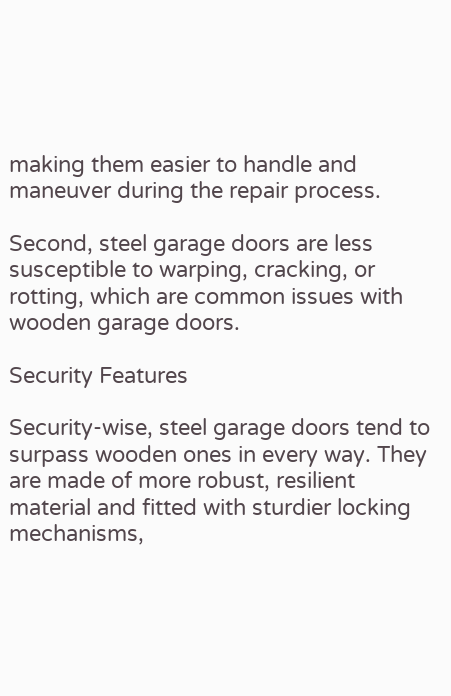making them easier to handle and maneuver during the repair process.

Second, steel garage doors are less susceptible to warping, cracking, or rotting, which are common issues with wooden garage doors.

Security Features

Security-wise, steel garage doors tend to surpass wooden ones in every way. They are made of more robust, resilient material and fitted with sturdier locking mechanisms,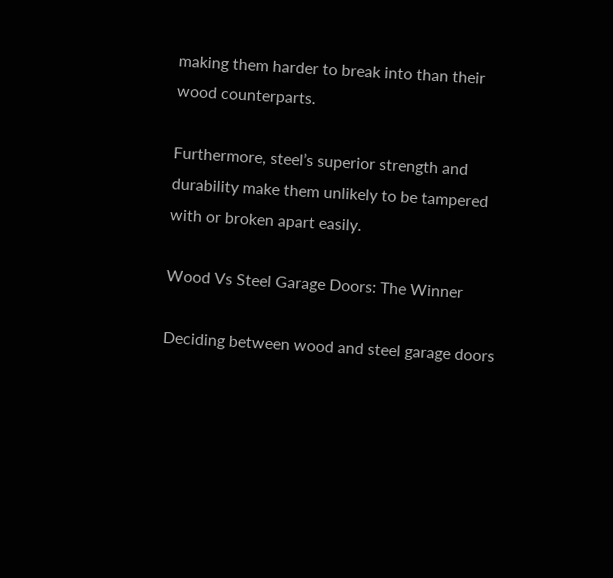making them harder to break into than their wood counterparts.

Furthermore, steel’s superior strength and durability make them unlikely to be tampered with or broken apart easily.

Wood Vs Steel Garage Doors: The Winner

Deciding between wood and steel garage doors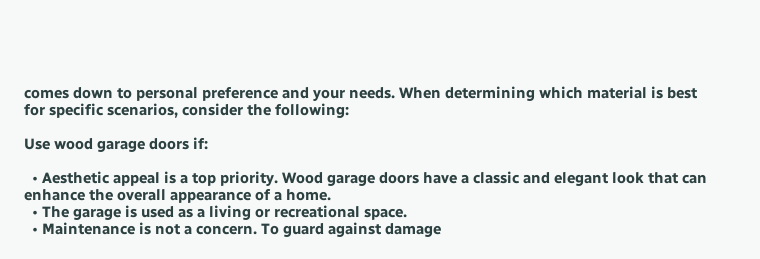comes down to personal preference and your needs. When determining which material is best for specific scenarios, consider the following:

Use wood garage doors if:

  • Aesthetic appeal is a top priority. Wood garage doors have a classic and elegant look that can enhance the overall appearance of a home.
  • The garage is used as a living or recreational space.
  • Maintenance is not a concern. To guard against damage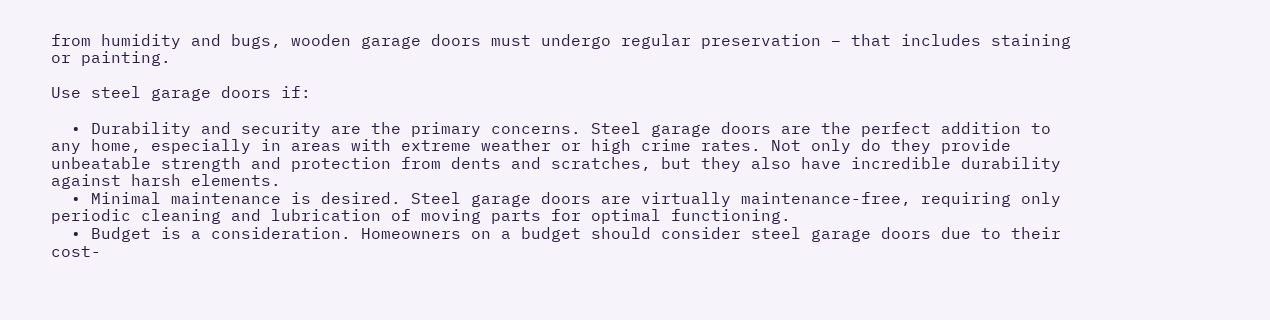from humidity and bugs, wooden garage doors must undergo regular preservation – that includes staining or painting.

Use steel garage doors if:

  • Durability and security are the primary concerns. Steel garage doors are the perfect addition to any home, especially in areas with extreme weather or high crime rates. Not only do they provide unbeatable strength and protection from dents and scratches, but they also have incredible durability against harsh elements.
  • Minimal maintenance is desired. Steel garage doors are virtually maintenance-free, requiring only periodic cleaning and lubrication of moving parts for optimal functioning.
  • Budget is a consideration. Homeowners on a budget should consider steel garage doors due to their cost-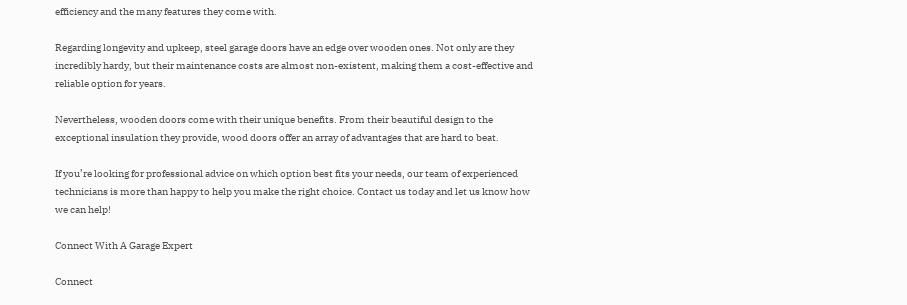efficiency and the many features they come with.

Regarding longevity and upkeep, steel garage doors have an edge over wooden ones. Not only are they incredibly hardy, but their maintenance costs are almost non-existent, making them a cost-effective and reliable option for years.

Nevertheless, wooden doors come with their unique benefits. From their beautiful design to the exceptional insulation they provide, wood doors offer an array of advantages that are hard to beat.

If you’re looking for professional advice on which option best fits your needs, our team of experienced technicians is more than happy to help you make the right choice. Contact us today and let us know how we can help!

Connect With A Garage Expert

Connect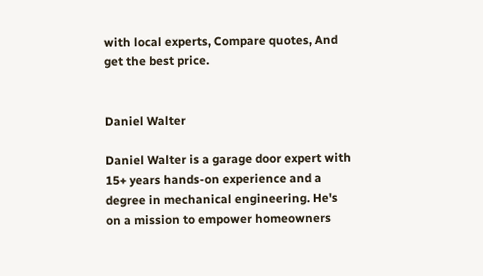with local experts, Compare quotes, And get the best price.


Daniel Walter

Daniel Walter is a garage door expert with 15+ years hands-on experience and a degree in mechanical engineering. He's on a mission to empower homeowners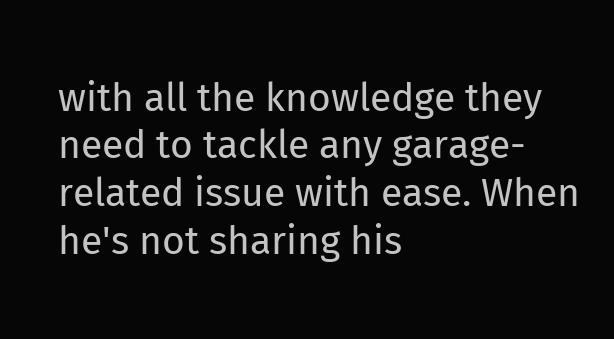with all the knowledge they need to tackle any garage-related issue with ease. When he's not sharing his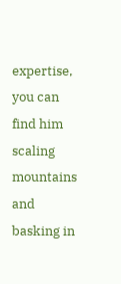expertise, you can find him scaling mountains and basking in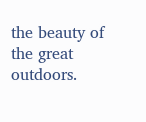the beauty of the great outdoors.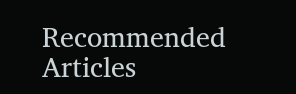Recommended Articles